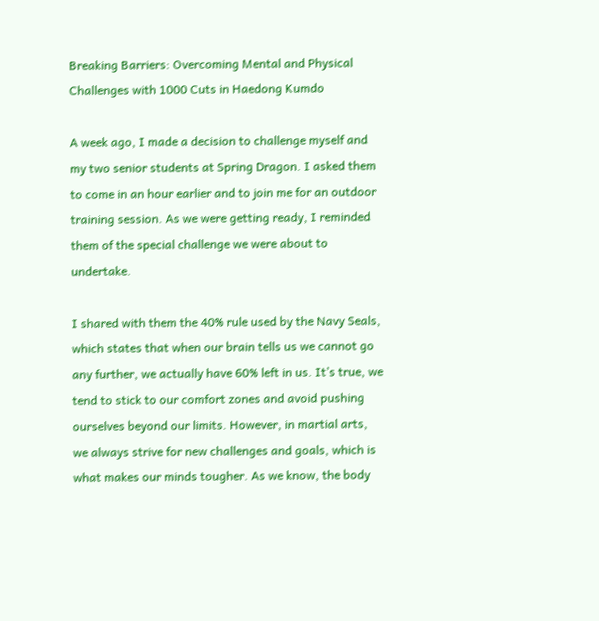Breaking Barriers: Overcoming Mental and Physical Challenges with 1000 Cuts in Haedong Kumdo

A week ago, I made a decision to challenge myself and my two senior students at Spring Dragon. I asked them to come in an hour earlier and to join me for an outdoor training session. As we were getting ready, I reminded them of the special challenge we were about to undertake.

I shared with them the 40% rule used by the Navy Seals, which states that when our brain tells us we cannot go any further, we actually have 60% left in us. It’s true, we tend to stick to our comfort zones and avoid pushing ourselves beyond our limits. However, in martial arts, we always strive for new challenges and goals, which is what makes our minds tougher. As we know, the body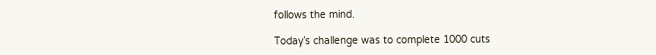follows the mind.

Today’s challenge was to complete 1000 cuts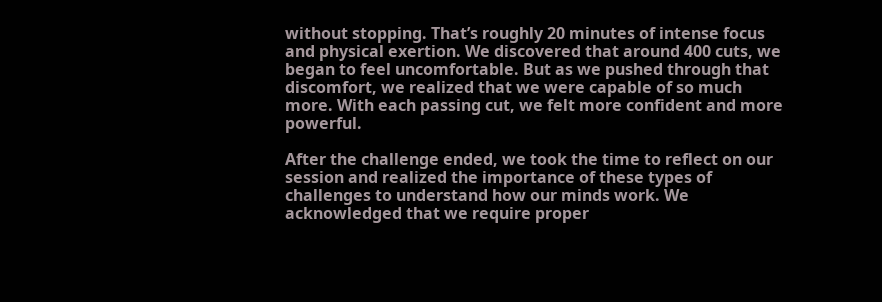without stopping. That’s roughly 20 minutes of intense focus and physical exertion. We discovered that around 400 cuts, we began to feel uncomfortable. But as we pushed through that discomfort, we realized that we were capable of so much more. With each passing cut, we felt more confident and more powerful.

After the challenge ended, we took the time to reflect on our session and realized the importance of these types of challenges to understand how our minds work. We acknowledged that we require proper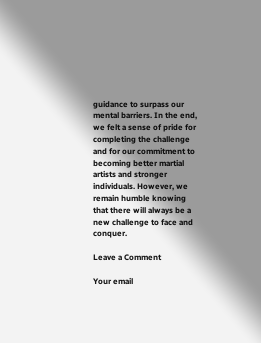guidance to surpass our mental barriers. In the end, we felt a sense of pride for completing the challenge and for our commitment to becoming better martial artists and stronger individuals. However, we remain humble knowing that there will always be a new challenge to face and conquer.

Leave a Comment

Your email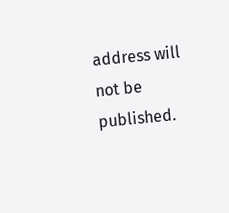address will not be published.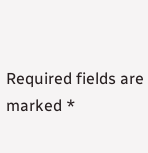Required fields are marked *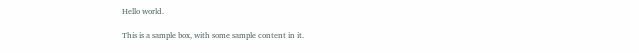Hello world.

This is a sample box, with some sample content in it.